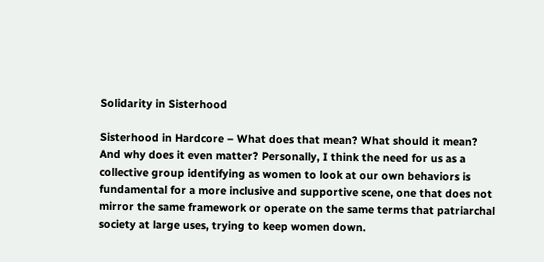Solidarity in Sisterhood

Sisterhood in Hardcore – What does that mean? What should it mean? And why does it even matter? Personally, I think the need for us as a collective group identifying as women to look at our own behaviors is fundamental for a more inclusive and supportive scene, one that does not mirror the same framework or operate on the same terms that patriarchal society at large uses, trying to keep women down.